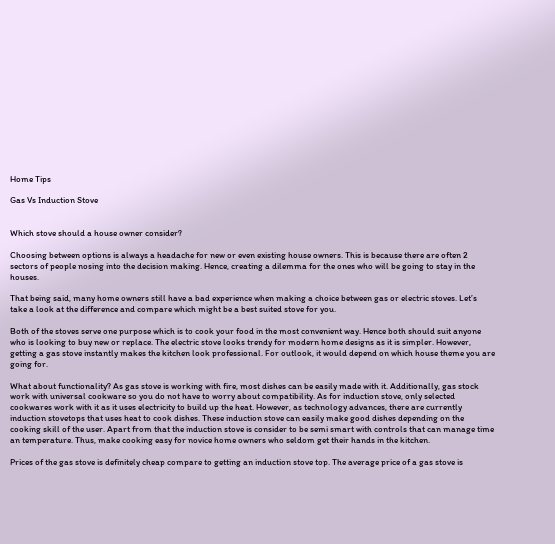Home Tips

Gas Vs Induction Stove


Which stove should a house owner consider?

Choosing between options is always a headache for new or even existing house owners. This is because there are often 2 sectors of people nosing into the decision making. Hence, creating a dilemma for the ones who will be going to stay in the houses.

That being said, many home owners still have a bad experience when making a choice between gas or electric stoves. Let’s take a look at the difference and compare which might be a best suited stove for you.

Both of the stoves serve one purpose which is to cook your food in the most convenient way. Hence both should suit anyone who is looking to buy new or replace. The electric stove looks trendy for modern home designs as it is simpler. However, getting a gas stove instantly makes the kitchen look professional. For outlook, it would depend on which house theme you are going for.

What about functionality? As gas stove is working with fire, most dishes can be easily made with it. Additionally, gas stock work with universal cookware so you do not have to worry about compatibility. As for induction stove, only selected cookwares work with it as it uses electricity to build up the heat. However, as technology advances, there are currently induction stovetops that uses heat to cook dishes. These induction stove can easily make good dishes depending on the cooking skill of the user. Apart from that the induction stove is consider to be semi smart with controls that can manage time an temperature. Thus, make cooking easy for novice home owners who seldom get their hands in the kitchen.

Prices of the gas stove is definitely cheap compare to getting an induction stove top. The average price of a gas stove is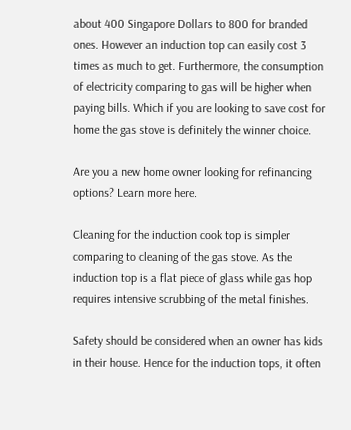about 400 Singapore Dollars to 800 for branded ones. However an induction top can easily cost 3 times as much to get. Furthermore, the consumption of electricity comparing to gas will be higher when paying bills. Which if you are looking to save cost for home the gas stove is definitely the winner choice.

Are you a new home owner looking for refinancing options? Learn more here.

Cleaning for the induction cook top is simpler comparing to cleaning of the gas stove. As the induction top is a flat piece of glass while gas hop requires intensive scrubbing of the metal finishes.

Safety should be considered when an owner has kids in their house. Hence for the induction tops, it often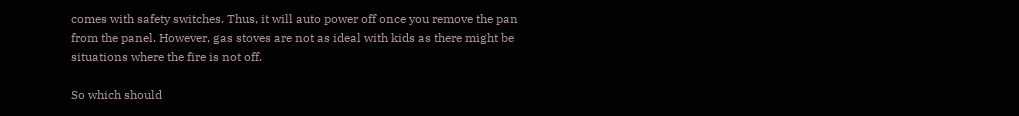comes with safety switches. Thus, it will auto power off once you remove the pan from the panel. However, gas stoves are not as ideal with kids as there might be situations where the fire is not off.

So which should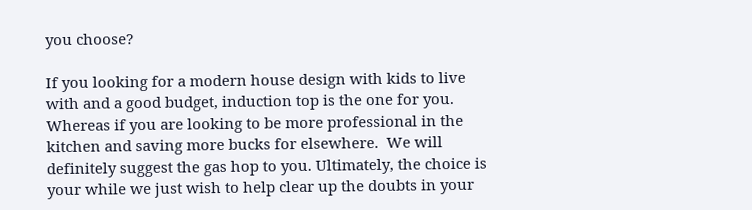you choose?

If you looking for a modern house design with kids to live with and a good budget, induction top is the one for you. Whereas if you are looking to be more professional in the kitchen and saving more bucks for elsewhere.  We will definitely suggest the gas hop to you. Ultimately, the choice is your while we just wish to help clear up the doubts in your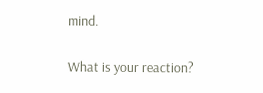mind.

What is your reaction?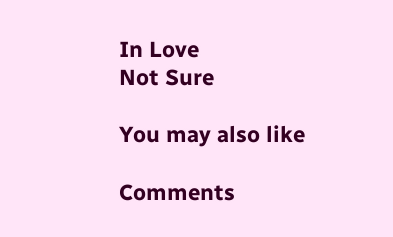In Love
Not Sure

You may also like

Comments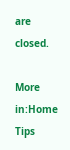are closed.

More in:Home Tips